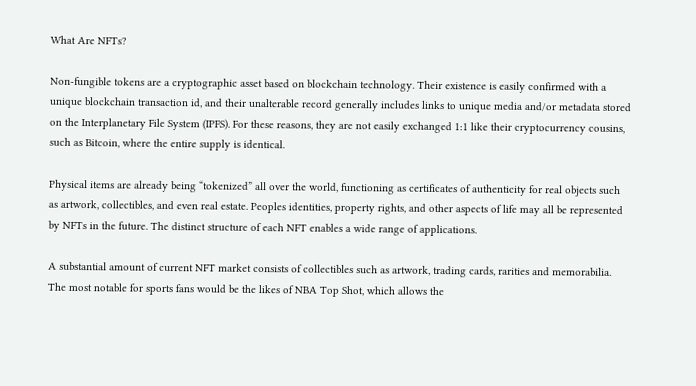What Are NFTs?

Non-fungible tokens are a cryptographic asset based on blockchain technology. Their existence is easily confirmed with a unique blockchain transaction id, and their unalterable record generally includes links to unique media and/or metadata stored on the Interplanetary File System (IPFS). For these reasons, they are not easily exchanged 1:1 like their cryptocurrency cousins, such as Bitcoin, where the entire supply is identical.

Physical items are already being “tokenized” all over the world, functioning as certificates of authenticity for real objects such as artwork, collectibles, and even real estate. Peoples identities, property rights, and other aspects of life may all be represented by NFTs in the future. The distinct structure of each NFT enables a wide range of applications.

A substantial amount of current NFT market consists of collectibles such as artwork, trading cards, rarities and memorabilia. The most notable for sports fans would be the likes of NBA Top Shot, which allows the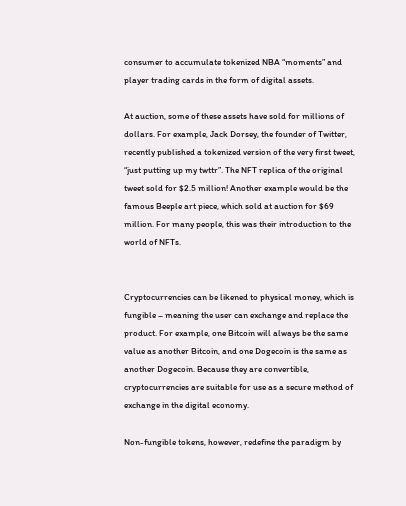consumer to accumulate tokenized NBA “moments” and player trading cards in the form of digital assets.

At auction, some of these assets have sold for millions of dollars. For example, Jack Dorsey, the founder of Twitter, recently published a tokenized version of the very first tweet, “just putting up my twttr”. The NFT replica of the original tweet sold for $2.5 million! Another example would be the famous Beeple art piece, which sold at auction for $69 million. For many people, this was their introduction to the world of NFTs.


Cryptocurrencies can be likened to physical money, which is fungible – meaning the user can exchange and replace the product. For example, one Bitcoin will always be the same value as another Bitcoin, and one Dogecoin is the same as another Dogecoin. Because they are convertible, cryptocurrencies are suitable for use as a secure method of exchange in the digital economy.

Non-fungible tokens, however, redefine the paradigm by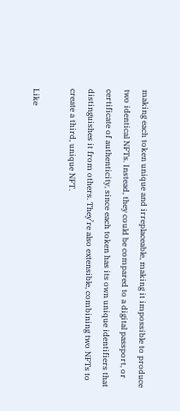making each token unique and irreplaceable, making it impossible to produce two identical NFTs. Instead, they could be compared to a digital passport, or certificate of authenticity, since each token has its own unique identifiers that distinguishes it from others. They’re also extensible, combining two NFTs to create a third, unique NFT.

Like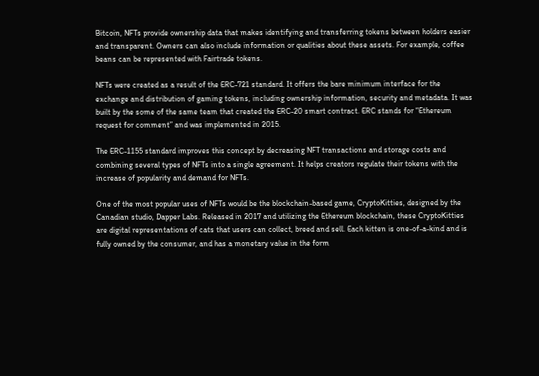Bitcoin, NFTs provide ownership data that makes identifying and transferring tokens between holders easier and transparent. Owners can also include information or qualities about these assets. For example, coffee beans can be represented with Fairtrade tokens.

NFTs were created as a result of the ERC-721 standard. It offers the bare minimum interface for the exchange and distribution of gaming tokens, including ownership information, security and metadata. It was built by the some of the same team that created the ERC-20 smart contract. ERC stands for “Ethereum request for comment” and was implemented in 2015.

The ERC-1155 standard improves this concept by decreasing NFT transactions and storage costs and combining several types of NFTs into a single agreement. It helps creators regulate their tokens with the increase of popularity and demand for NFTs.

One of the most popular uses of NFTs would be the blockchain-based game, CryptoKitties, designed by the Canadian studio, Dapper Labs. Released in 2017 and utilizing the Ethereum blockchain, these CryptoKitties are digital representations of cats that users can collect, breed and sell. Each kitten is one-of-a-kind and is fully owned by the consumer, and has a monetary value in the form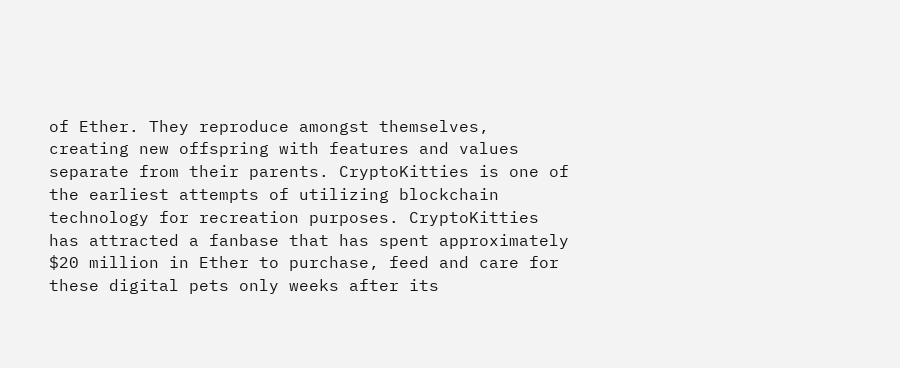of Ether. They reproduce amongst themselves, creating new offspring with features and values separate from their parents. CryptoKitties is one of the earliest attempts of utilizing blockchain technology for recreation purposes. CryptoKitties has attracted a fanbase that has spent approximately $20 million in Ether to purchase, feed and care for these digital pets only weeks after its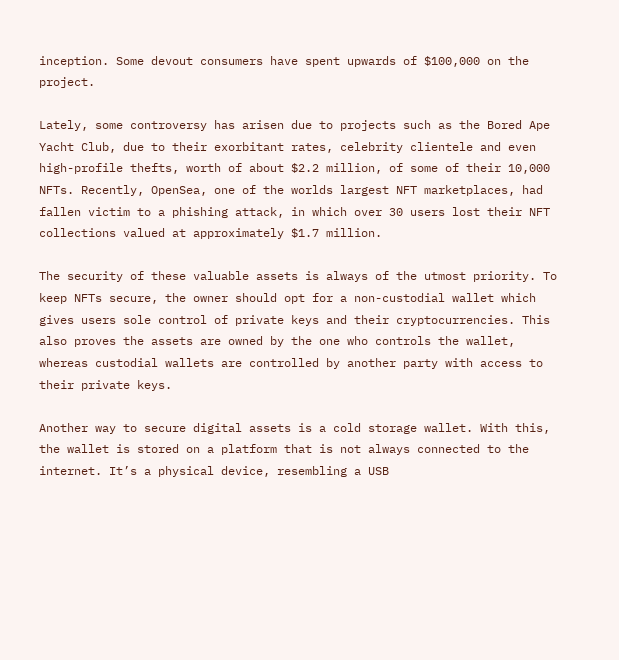inception. Some devout consumers have spent upwards of $100,000 on the project.

Lately, some controversy has arisen due to projects such as the Bored Ape Yacht Club, due to their exorbitant rates, celebrity clientele and even high-profile thefts, worth of about $2.2 million, of some of their 10,000 NFTs. Recently, OpenSea, one of the worlds largest NFT marketplaces, had fallen victim to a phishing attack, in which over 30 users lost their NFT collections valued at approximately $1.7 million.

The security of these valuable assets is always of the utmost priority. To keep NFTs secure, the owner should opt for a non-custodial wallet which gives users sole control of private keys and their cryptocurrencies. This also proves the assets are owned by the one who controls the wallet, whereas custodial wallets are controlled by another party with access to their private keys.

Another way to secure digital assets is a cold storage wallet. With this, the wallet is stored on a platform that is not always connected to the internet. It’s a physical device, resembling a USB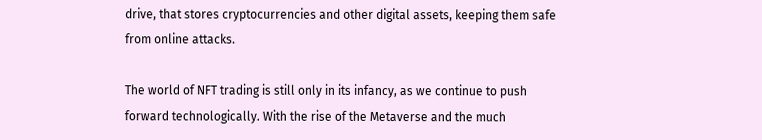drive, that stores cryptocurrencies and other digital assets, keeping them safe from online attacks.

The world of NFT trading is still only in its infancy, as we continue to push forward technologically. With the rise of the Metaverse and the much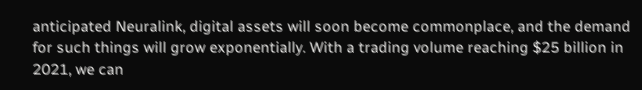anticipated Neuralink, digital assets will soon become commonplace, and the demand for such things will grow exponentially. With a trading volume reaching $25 billion in 2021, we can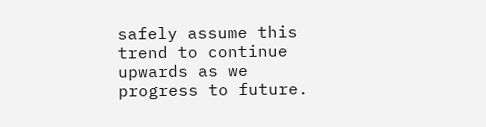safely assume this trend to continue upwards as we progress to future.